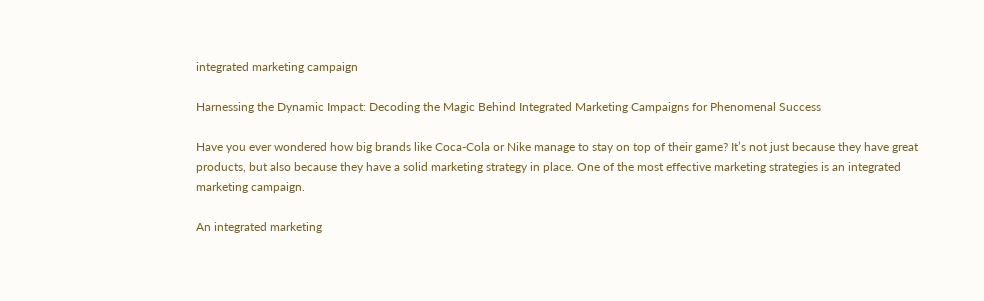integrated marketing campaign

Harnessing the Dynamic Impact: Decoding the Magic Behind Integrated Marketing Campaigns for Phenomenal Success

Have you ever wondered how big brands like Coca-Cola or Nike manage to stay on top of their game? It’s not just because they have great products, but also because they have a solid marketing strategy in place. One of the most effective marketing strategies is an integrated marketing campaign.

An integrated marketing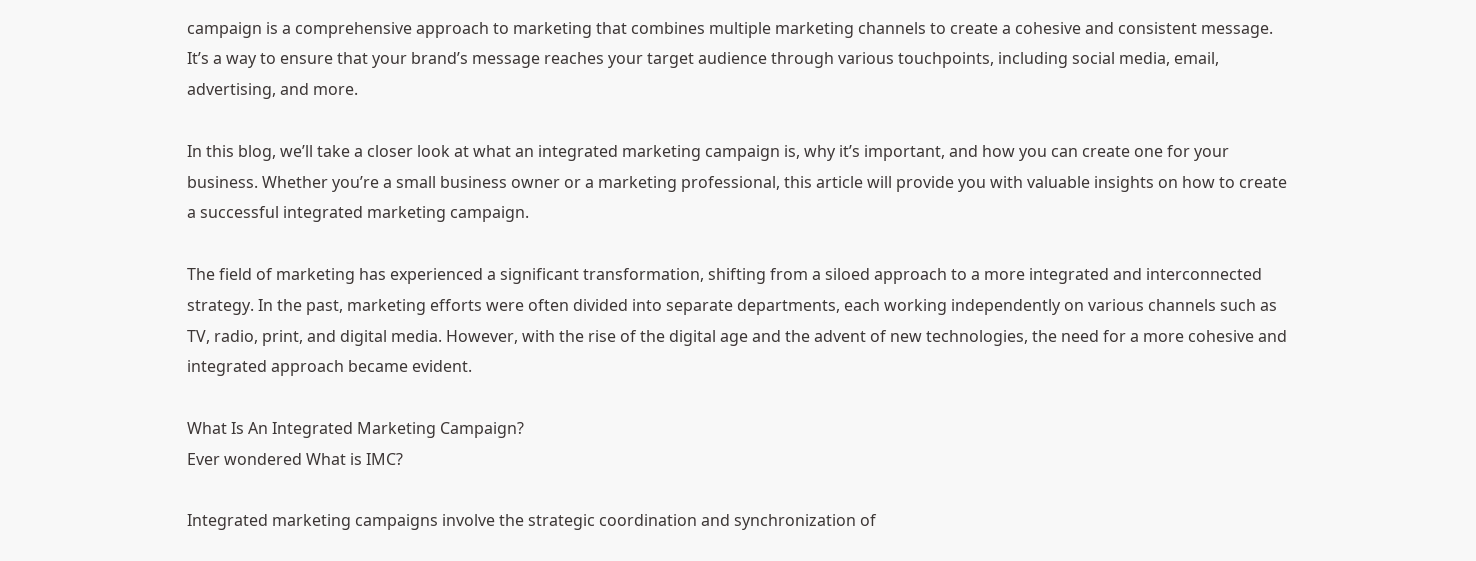campaign is a comprehensive approach to marketing that combines multiple marketing channels to create a cohesive and consistent message. It’s a way to ensure that your brand’s message reaches your target audience through various touchpoints, including social media, email, advertising, and more.

In this blog, we’ll take a closer look at what an integrated marketing campaign is, why it’s important, and how you can create one for your business. Whether you’re a small business owner or a marketing professional, this article will provide you with valuable insights on how to create a successful integrated marketing campaign.

The field of marketing has experienced a significant transformation, shifting from a siloed approach to a more integrated and interconnected strategy. In the past, marketing efforts were often divided into separate departments, each working independently on various channels such as TV, radio, print, and digital media. However, with the rise of the digital age and the advent of new technologies, the need for a more cohesive and integrated approach became evident.

What Is An Integrated Marketing Campaign?
Ever wondered What is IMC?

Integrated marketing campaigns involve the strategic coordination and synchronization of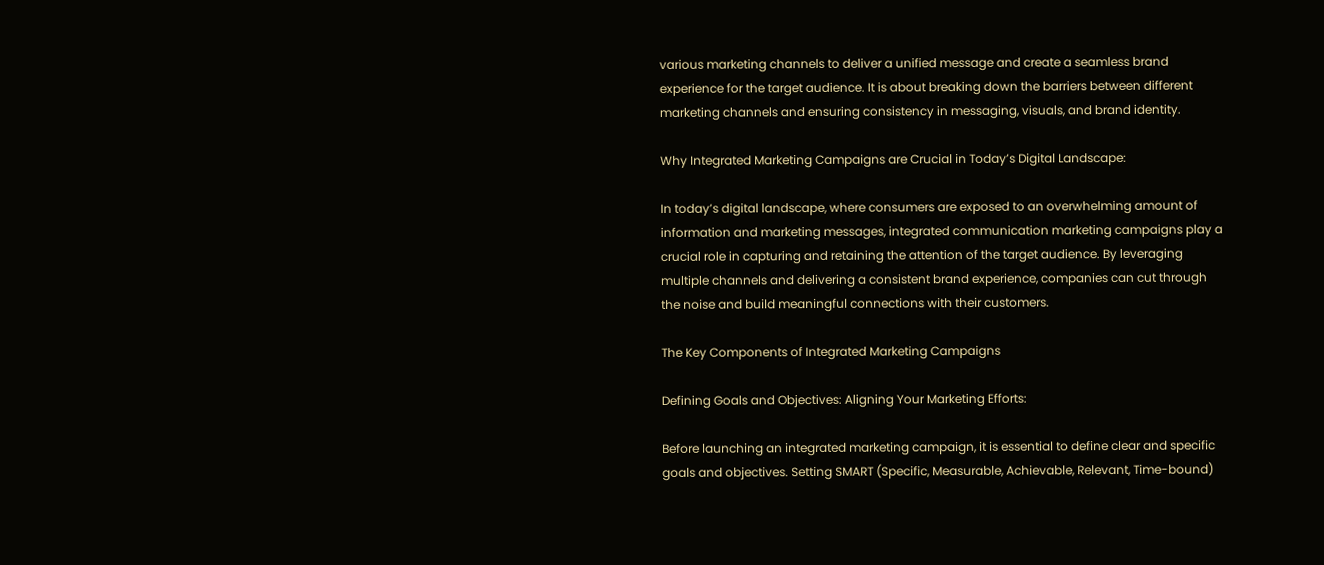various marketing channels to deliver a unified message and create a seamless brand experience for the target audience. It is about breaking down the barriers between different marketing channels and ensuring consistency in messaging, visuals, and brand identity.

Why Integrated Marketing Campaigns are Crucial in Today’s Digital Landscape:

In today’s digital landscape, where consumers are exposed to an overwhelming amount of information and marketing messages, integrated communication marketing campaigns play a crucial role in capturing and retaining the attention of the target audience. By leveraging multiple channels and delivering a consistent brand experience, companies can cut through the noise and build meaningful connections with their customers.

The Key Components of Integrated Marketing Campaigns

Defining Goals and Objectives: Aligning Your Marketing Efforts:

Before launching an integrated marketing campaign, it is essential to define clear and specific goals and objectives. Setting SMART (Specific, Measurable, Achievable, Relevant, Time-bound)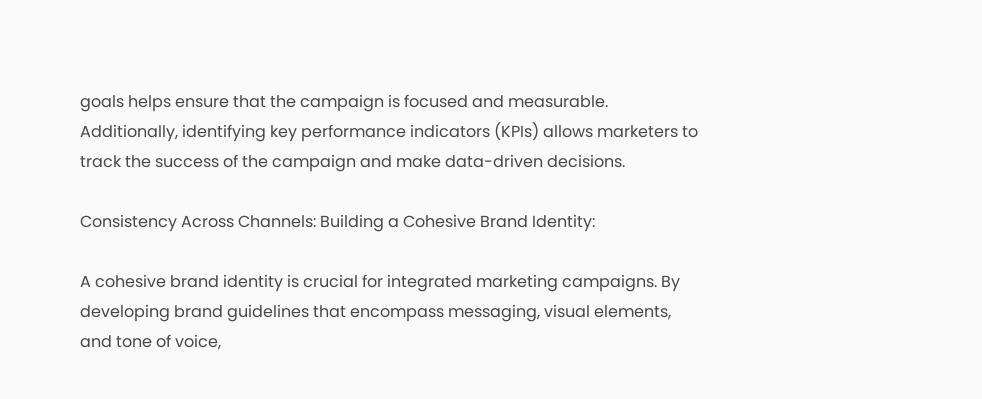goals helps ensure that the campaign is focused and measurable. Additionally, identifying key performance indicators (KPIs) allows marketers to track the success of the campaign and make data-driven decisions.

Consistency Across Channels: Building a Cohesive Brand Identity:

A cohesive brand identity is crucial for integrated marketing campaigns. By developing brand guidelines that encompass messaging, visual elements, and tone of voice,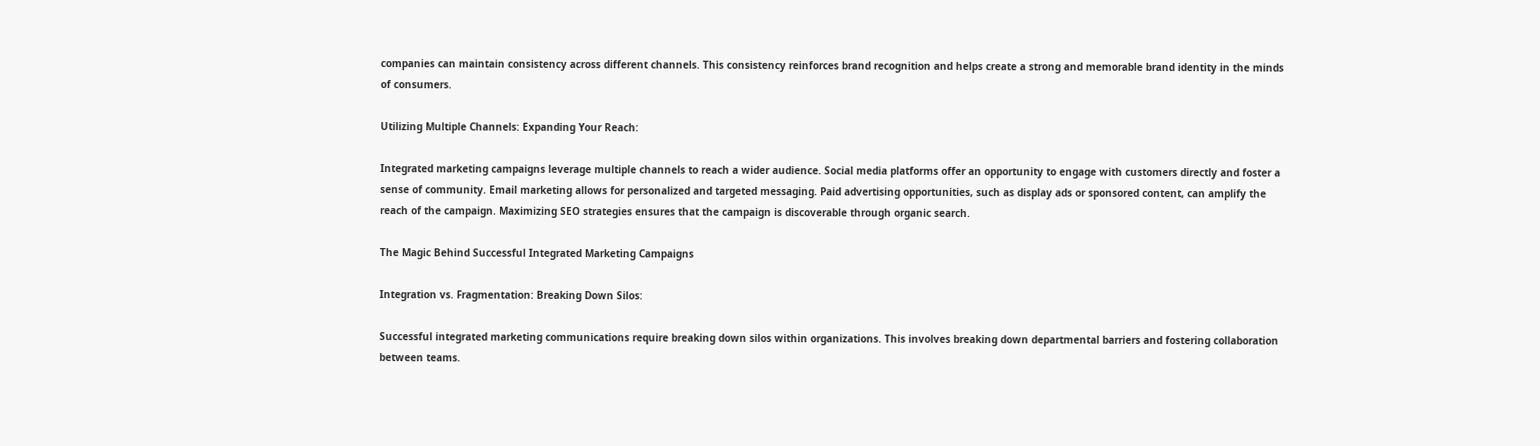companies can maintain consistency across different channels. This consistency reinforces brand recognition and helps create a strong and memorable brand identity in the minds of consumers.

Utilizing Multiple Channels: Expanding Your Reach:

Integrated marketing campaigns leverage multiple channels to reach a wider audience. Social media platforms offer an opportunity to engage with customers directly and foster a sense of community. Email marketing allows for personalized and targeted messaging. Paid advertising opportunities, such as display ads or sponsored content, can amplify the reach of the campaign. Maximizing SEO strategies ensures that the campaign is discoverable through organic search.

The Magic Behind Successful Integrated Marketing Campaigns

Integration vs. Fragmentation: Breaking Down Silos:

Successful integrated marketing communications require breaking down silos within organizations. This involves breaking down departmental barriers and fostering collaboration between teams.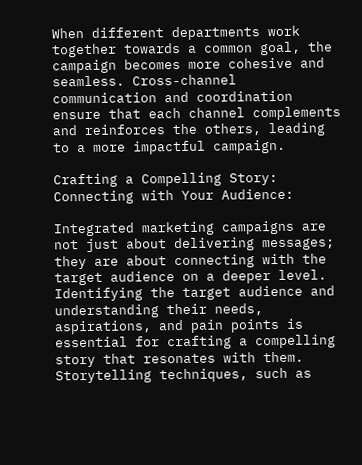When different departments work together towards a common goal, the campaign becomes more cohesive and seamless. Cross-channel communication and coordination ensure that each channel complements and reinforces the others, leading to a more impactful campaign.

Crafting a Compelling Story: Connecting with Your Audience:

Integrated marketing campaigns are not just about delivering messages; they are about connecting with the target audience on a deeper level. Identifying the target audience and understanding their needs, aspirations, and pain points is essential for crafting a compelling story that resonates with them. Storytelling techniques, such as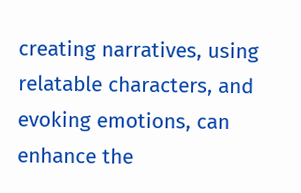creating narratives, using relatable characters, and evoking emotions, can enhance the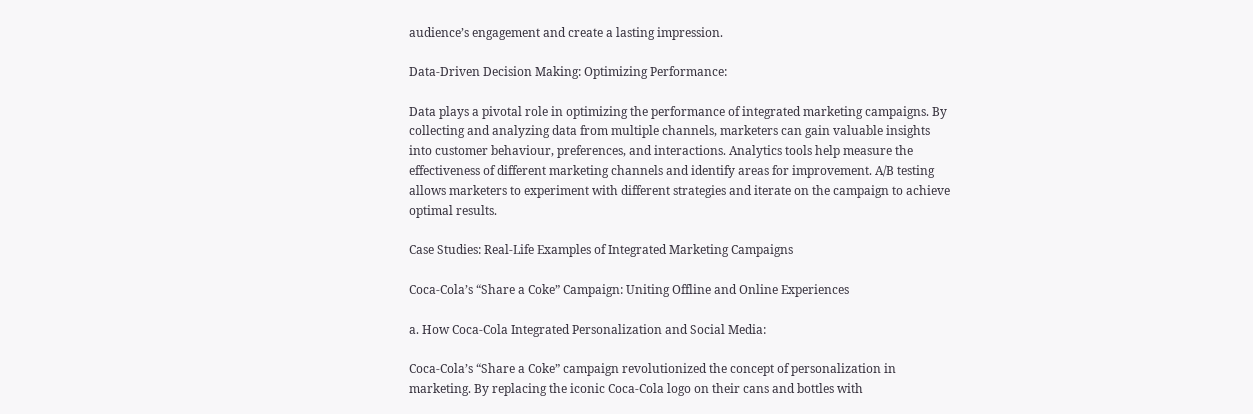audience’s engagement and create a lasting impression.

Data-Driven Decision Making: Optimizing Performance:

Data plays a pivotal role in optimizing the performance of integrated marketing campaigns. By collecting and analyzing data from multiple channels, marketers can gain valuable insights into customer behaviour, preferences, and interactions. Analytics tools help measure the effectiveness of different marketing channels and identify areas for improvement. A/B testing allows marketers to experiment with different strategies and iterate on the campaign to achieve optimal results.

Case Studies: Real-Life Examples of Integrated Marketing Campaigns

Coca-Cola’s “Share a Coke” Campaign: Uniting Offline and Online Experiences

a. How Coca-Cola Integrated Personalization and Social Media:

Coca-Cola’s “Share a Coke” campaign revolutionized the concept of personalization in marketing. By replacing the iconic Coca-Cola logo on their cans and bottles with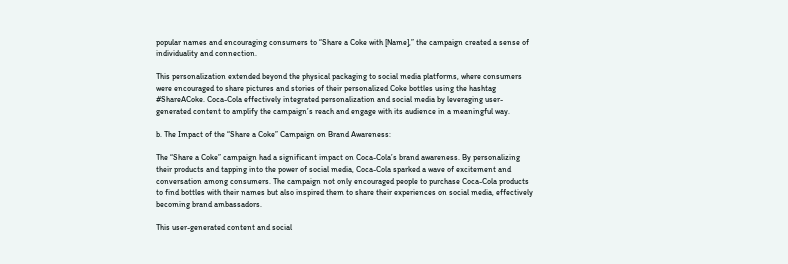popular names and encouraging consumers to “Share a Coke with [Name],” the campaign created a sense of individuality and connection.

This personalization extended beyond the physical packaging to social media platforms, where consumers were encouraged to share pictures and stories of their personalized Coke bottles using the hashtag #ShareACoke. Coca-Cola effectively integrated personalization and social media by leveraging user-generated content to amplify the campaign’s reach and engage with its audience in a meaningful way.

b. The Impact of the “Share a Coke” Campaign on Brand Awareness:

The “Share a Coke” campaign had a significant impact on Coca-Cola’s brand awareness. By personalizing their products and tapping into the power of social media, Coca-Cola sparked a wave of excitement and conversation among consumers. The campaign not only encouraged people to purchase Coca-Cola products to find bottles with their names but also inspired them to share their experiences on social media, effectively becoming brand ambassadors.

This user-generated content and social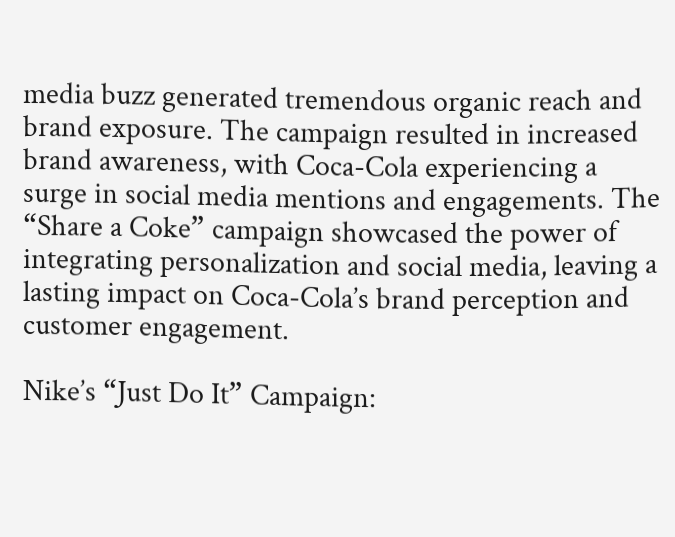media buzz generated tremendous organic reach and brand exposure. The campaign resulted in increased brand awareness, with Coca-Cola experiencing a surge in social media mentions and engagements. The “Share a Coke” campaign showcased the power of integrating personalization and social media, leaving a lasting impact on Coca-Cola’s brand perception and customer engagement.

Nike’s “Just Do It” Campaign: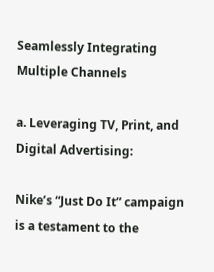Seamlessly Integrating Multiple Channels

a. Leveraging TV, Print, and Digital Advertising:

Nike’s “Just Do It” campaign is a testament to the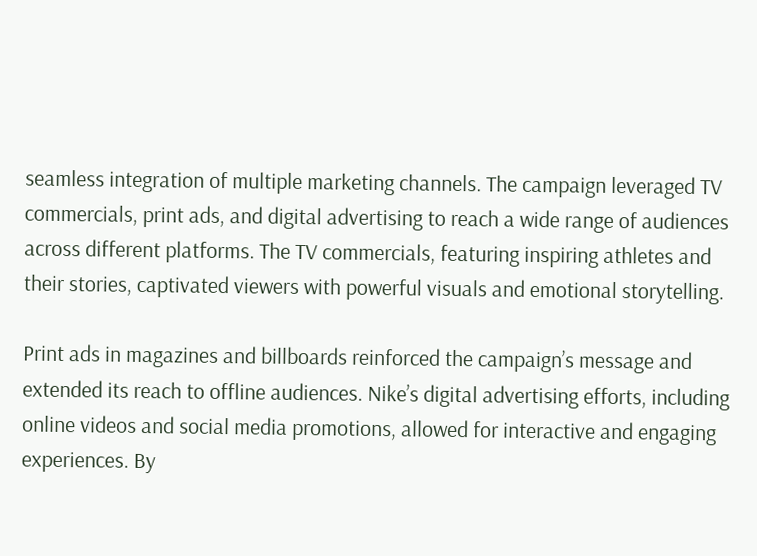seamless integration of multiple marketing channels. The campaign leveraged TV commercials, print ads, and digital advertising to reach a wide range of audiences across different platforms. The TV commercials, featuring inspiring athletes and their stories, captivated viewers with powerful visuals and emotional storytelling.

Print ads in magazines and billboards reinforced the campaign’s message and extended its reach to offline audiences. Nike’s digital advertising efforts, including online videos and social media promotions, allowed for interactive and engaging experiences. By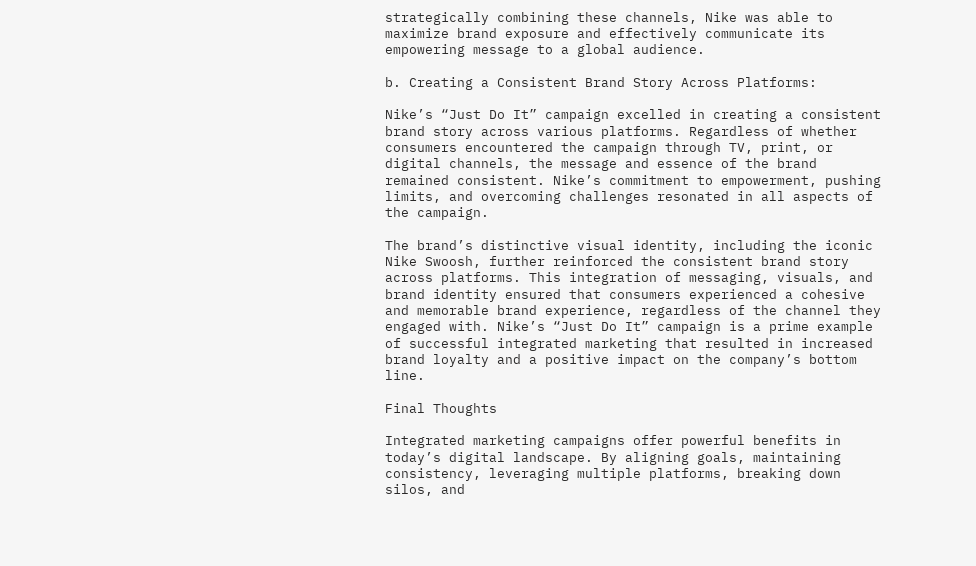strategically combining these channels, Nike was able to maximize brand exposure and effectively communicate its empowering message to a global audience.

b. Creating a Consistent Brand Story Across Platforms:

Nike’s “Just Do It” campaign excelled in creating a consistent brand story across various platforms. Regardless of whether consumers encountered the campaign through TV, print, or digital channels, the message and essence of the brand remained consistent. Nike’s commitment to empowerment, pushing limits, and overcoming challenges resonated in all aspects of the campaign.

The brand’s distinctive visual identity, including the iconic Nike Swoosh, further reinforced the consistent brand story across platforms. This integration of messaging, visuals, and brand identity ensured that consumers experienced a cohesive and memorable brand experience, regardless of the channel they engaged with. Nike’s “Just Do It” campaign is a prime example of successful integrated marketing that resulted in increased brand loyalty and a positive impact on the company’s bottom line.

Final Thoughts

Integrated marketing campaigns offer powerful benefits in today’s digital landscape. By aligning goals, maintaining consistency, leveraging multiple platforms, breaking down silos, and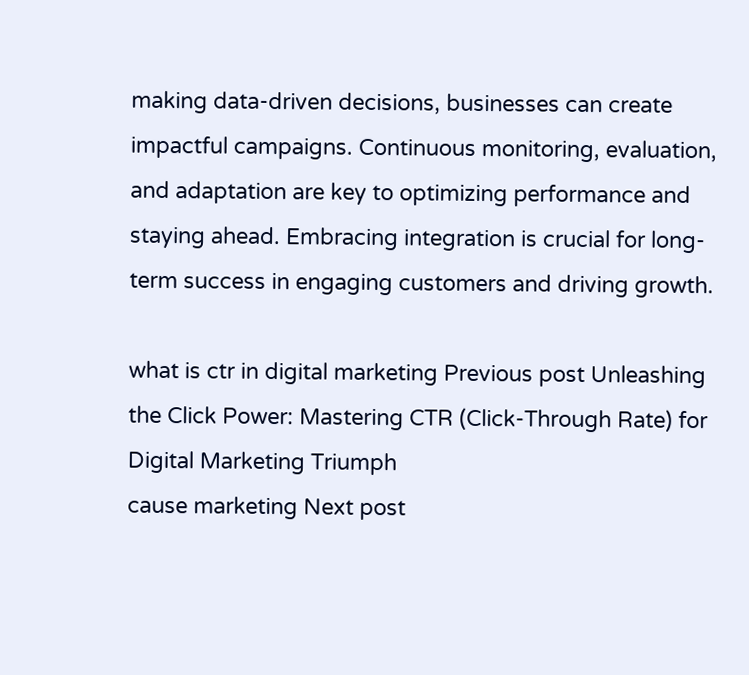making data-driven decisions, businesses can create impactful campaigns. Continuous monitoring, evaluation, and adaptation are key to optimizing performance and staying ahead. Embracing integration is crucial for long-term success in engaging customers and driving growth.

what is ctr in digital marketing Previous post Unleashing the Click Power: Mastering CTR (Click-Through Rate) for Digital Marketing Triumph
cause marketing Next post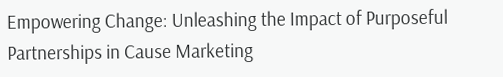Empowering Change: Unleashing the Impact of Purposeful Partnerships in Cause Marketing